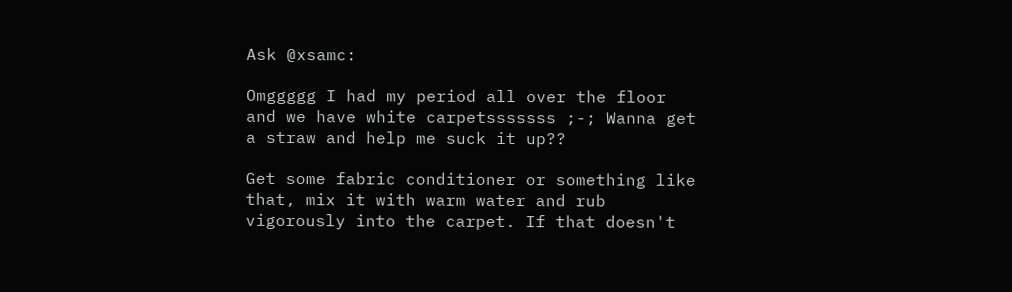Ask @xsamc:

Omggggg I had my period all over the floor and we have white carpetsssssss ;-; Wanna get a straw and help me suck it up??

Get some fabric conditioner or something like that, mix it with warm water and rub vigorously into the carpet. If that doesn't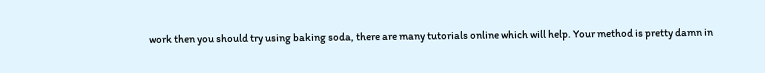work then you should try using baking soda, there are many tutorials online which will help. Your method is pretty damn in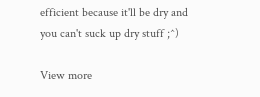efficient because it'll be dry and you can't suck up dry stuff ;^)

View more